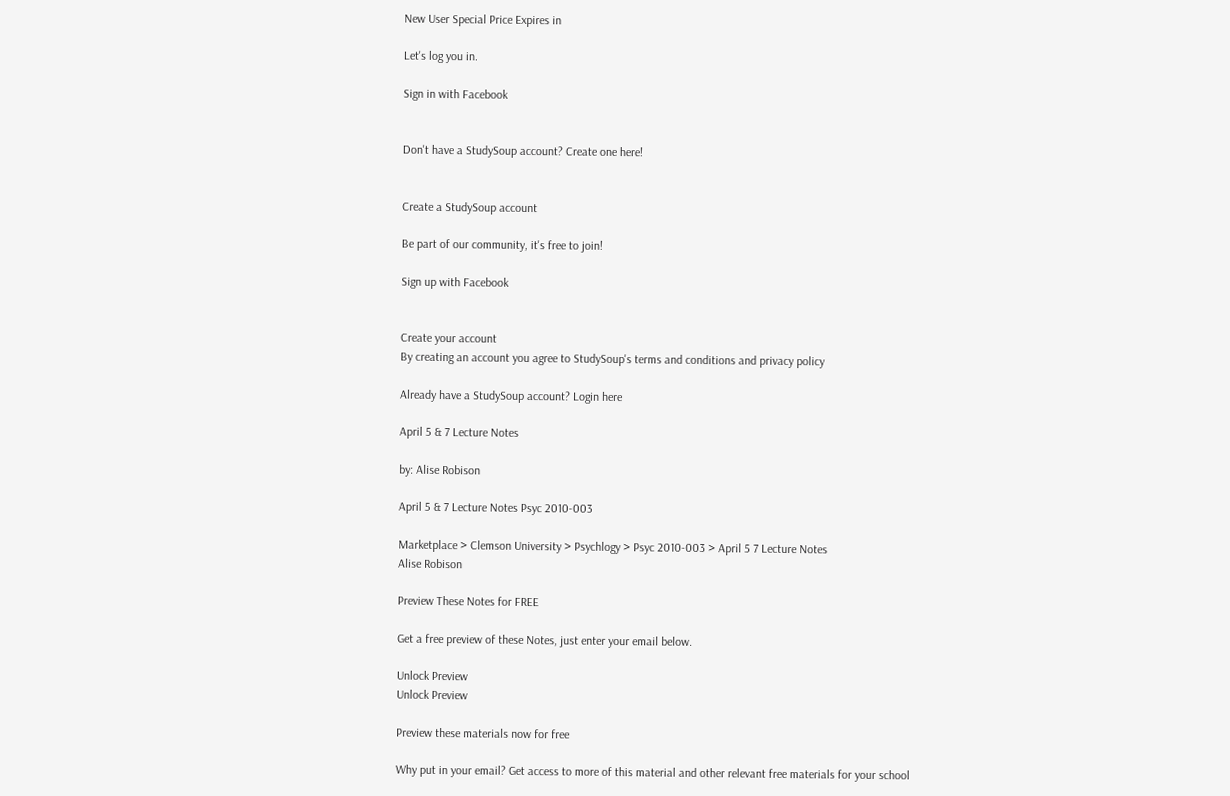New User Special Price Expires in

Let's log you in.

Sign in with Facebook


Don't have a StudySoup account? Create one here!


Create a StudySoup account

Be part of our community, it's free to join!

Sign up with Facebook


Create your account
By creating an account you agree to StudySoup's terms and conditions and privacy policy

Already have a StudySoup account? Login here

April 5 & 7 Lecture Notes

by: Alise Robison

April 5 & 7 Lecture Notes Psyc 2010-003

Marketplace > Clemson University > Psychlogy > Psyc 2010-003 > April 5 7 Lecture Notes
Alise Robison

Preview These Notes for FREE

Get a free preview of these Notes, just enter your email below.

Unlock Preview
Unlock Preview

Preview these materials now for free

Why put in your email? Get access to more of this material and other relevant free materials for your school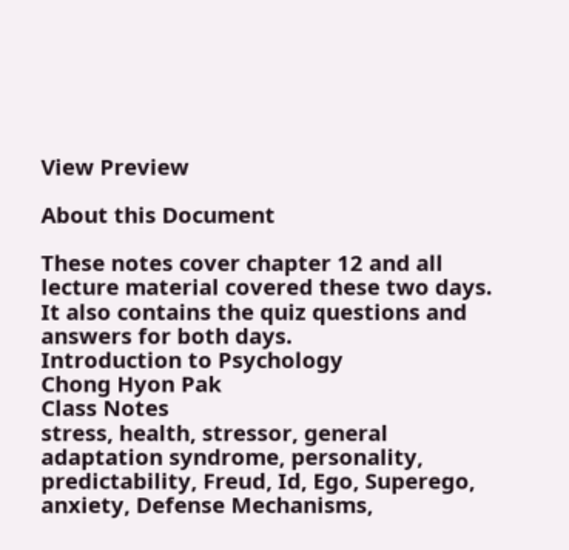View Preview

About this Document

These notes cover chapter 12 and all lecture material covered these two days. It also contains the quiz questions and answers for both days.
Introduction to Psychology
Chong Hyon Pak
Class Notes
stress, health, stressor, general adaptation syndrome, personality, predictability, Freud, Id, Ego, Superego, anxiety, Defense Mechanisms,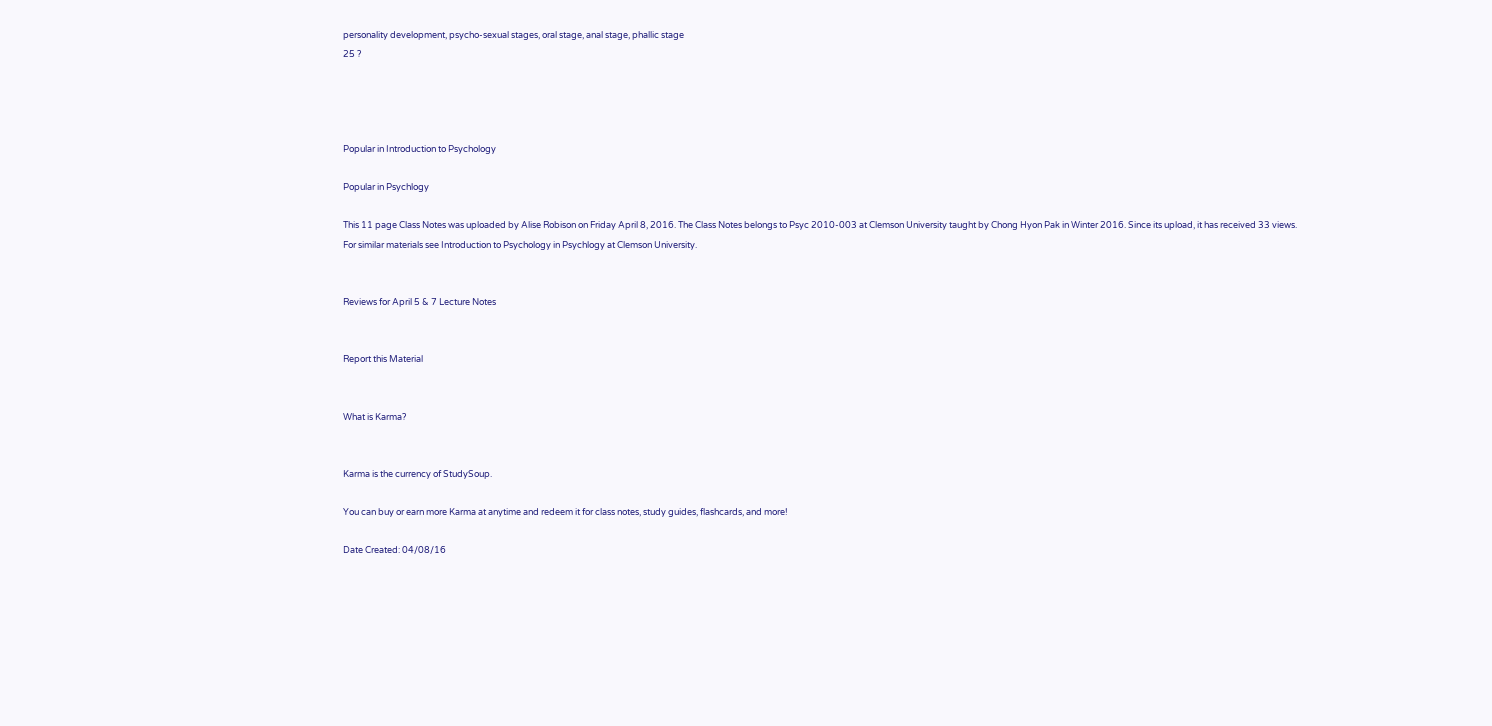personality development, psycho-sexual stages, oral stage, anal stage, phallic stage
25 ?




Popular in Introduction to Psychology

Popular in Psychlogy

This 11 page Class Notes was uploaded by Alise Robison on Friday April 8, 2016. The Class Notes belongs to Psyc 2010-003 at Clemson University taught by Chong Hyon Pak in Winter 2016. Since its upload, it has received 33 views. For similar materials see Introduction to Psychology in Psychlogy at Clemson University.


Reviews for April 5 & 7 Lecture Notes


Report this Material


What is Karma?


Karma is the currency of StudySoup.

You can buy or earn more Karma at anytime and redeem it for class notes, study guides, flashcards, and more!

Date Created: 04/08/16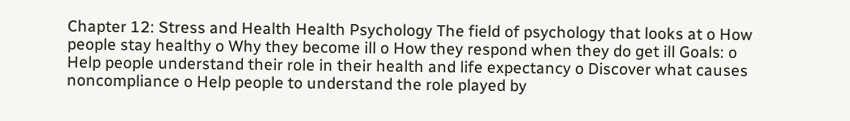Chapter 12: Stress and Health Health Psychology The field of psychology that looks at o How people stay healthy o Why they become ill o How they respond when they do get ill Goals: o Help people understand their role in their health and life expectancy o Discover what causes noncompliance o Help people to understand the role played by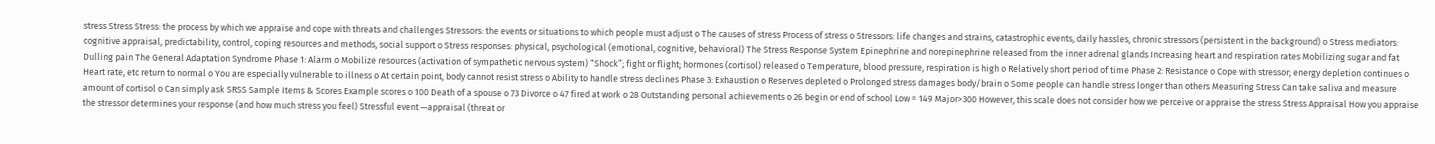stress Stress Stress: the process by which we appraise and cope with threats and challenges Stressors: the events or situations to which people must adjust o The causes of stress Process of stress o Stressors: life changes and strains, catastrophic events, daily hassles, chronic stressors (persistent in the background) o Stress mediators: cognitive appraisal, predictability, control, coping resources and methods, social support o Stress responses: physical, psychological (emotional, cognitive, behavioral) The Stress Response System Epinephrine and norepinephrine released from the inner adrenal glands Increasing heart and respiration rates Mobilizing sugar and fat Dulling pain The General Adaptation Syndrome Phase 1: Alarm o Mobilize resources (activation of sympathetic nervous system) “Shock”; fight or flight; hormones (cortisol) released o Temperature, blood pressure, respiration is high o Relatively short period of time Phase 2: Resistance o Cope with stressor; energy depletion continues o Heart rate, etc return to normal o You are especially vulnerable to illness o At certain point, body cannot resist stress o Ability to handle stress declines Phase 3: Exhaustion o Reserves depleted o Prolonged stress damages body/brain o Some people can handle stress longer than others Measuring Stress Can take saliva and measure amount of cortisol o Can simply ask SRSS Sample Items & Scores Example scores o 100 Death of a spouse o 73 Divorce o 47 fired at work o 28 Outstanding personal achievements o 26 begin or end of school Low = 149 Major>300 However, this scale does not consider how we perceive or appraise the stress Stress Appraisal How you appraise the stressor determines your response (and how much stress you feel) Stressful event —appraisal (threat or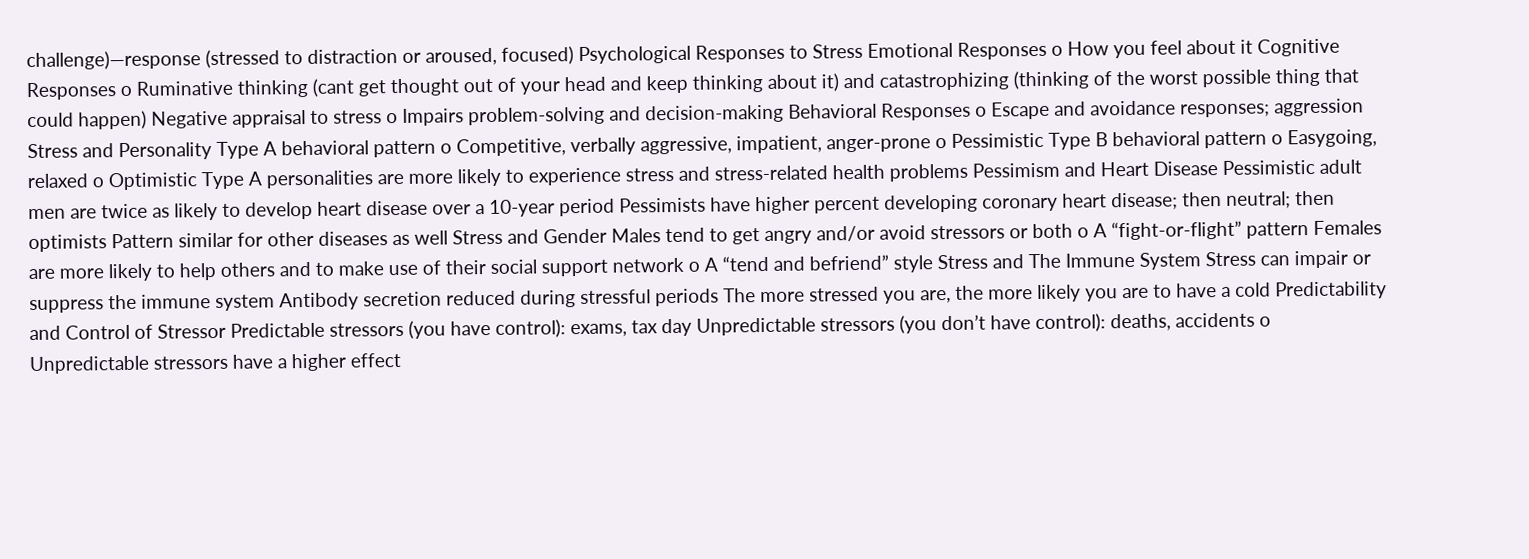challenge)—response (stressed to distraction or aroused, focused) Psychological Responses to Stress Emotional Responses o How you feel about it Cognitive Responses o Ruminative thinking (cant get thought out of your head and keep thinking about it) and catastrophizing (thinking of the worst possible thing that could happen) Negative appraisal to stress o Impairs problem-solving and decision-making Behavioral Responses o Escape and avoidance responses; aggression Stress and Personality Type A behavioral pattern o Competitive, verbally aggressive, impatient, anger-prone o Pessimistic Type B behavioral pattern o Easygoing, relaxed o Optimistic Type A personalities are more likely to experience stress and stress-related health problems Pessimism and Heart Disease Pessimistic adult men are twice as likely to develop heart disease over a 10-year period Pessimists have higher percent developing coronary heart disease; then neutral; then optimists Pattern similar for other diseases as well Stress and Gender Males tend to get angry and/or avoid stressors or both o A “fight-or-flight” pattern Females are more likely to help others and to make use of their social support network o A “tend and befriend” style Stress and The Immune System Stress can impair or suppress the immune system Antibody secretion reduced during stressful periods The more stressed you are, the more likely you are to have a cold Predictability and Control of Stressor Predictable stressors (you have control): exams, tax day Unpredictable stressors (you don’t have control): deaths, accidents o Unpredictable stressors have a higher effect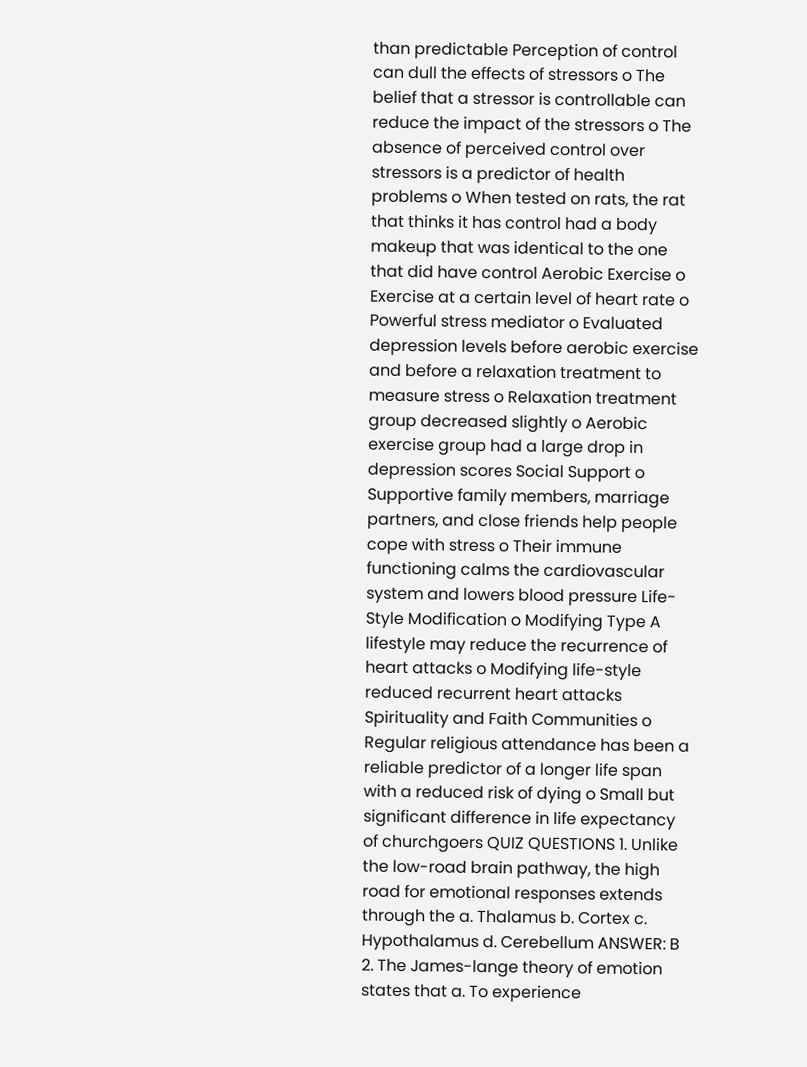than predictable Perception of control can dull the effects of stressors o The belief that a stressor is controllable can reduce the impact of the stressors o The absence of perceived control over stressors is a predictor of health problems o When tested on rats, the rat that thinks it has control had a body makeup that was identical to the one that did have control Aerobic Exercise o Exercise at a certain level of heart rate o Powerful stress mediator o Evaluated depression levels before aerobic exercise and before a relaxation treatment to measure stress o Relaxation treatment group decreased slightly o Aerobic exercise group had a large drop in depression scores Social Support o Supportive family members, marriage partners, and close friends help people cope with stress o Their immune functioning calms the cardiovascular system and lowers blood pressure Life-Style Modification o Modifying Type A lifestyle may reduce the recurrence of heart attacks o Modifying life-style reduced recurrent heart attacks Spirituality and Faith Communities o Regular religious attendance has been a reliable predictor of a longer life span with a reduced risk of dying o Small but significant difference in life expectancy of churchgoers QUIZ QUESTIONS 1. Unlike the low-road brain pathway, the high road for emotional responses extends through the a. Thalamus b. Cortex c. Hypothalamus d. Cerebellum ANSWER: B 2. The James-lange theory of emotion states that a. To experience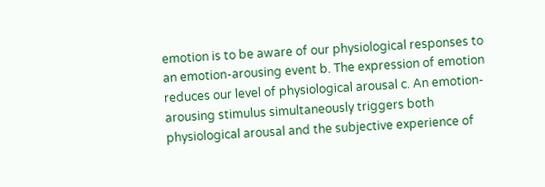emotion is to be aware of our physiological responses to an emotion-arousing event b. The expression of emotion reduces our level of physiological arousal c. An emotion-arousing stimulus simultaneously triggers both physiological arousal and the subjective experience of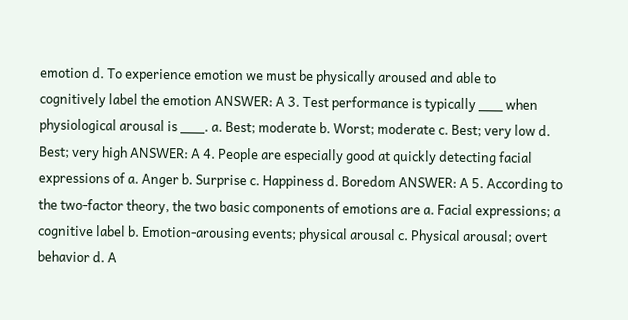emotion d. To experience emotion we must be physically aroused and able to cognitively label the emotion ANSWER: A 3. Test performance is typically ___ when physiological arousal is ___. a. Best; moderate b. Worst; moderate c. Best; very low d. Best; very high ANSWER: A 4. People are especially good at quickly detecting facial expressions of a. Anger b. Surprise c. Happiness d. Boredom ANSWER: A 5. According to the two-factor theory, the two basic components of emotions are a. Facial expressions; a cognitive label b. Emotion-arousing events; physical arousal c. Physical arousal; overt behavior d. A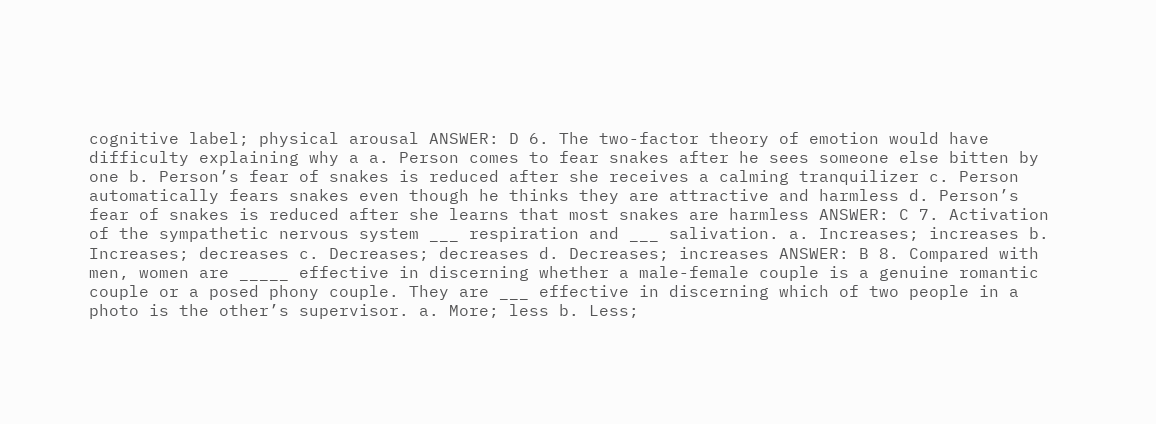cognitive label; physical arousal ANSWER: D 6. The two-factor theory of emotion would have difficulty explaining why a a. Person comes to fear snakes after he sees someone else bitten by one b. Person’s fear of snakes is reduced after she receives a calming tranquilizer c. Person automatically fears snakes even though he thinks they are attractive and harmless d. Person’s fear of snakes is reduced after she learns that most snakes are harmless ANSWER: C 7. Activation of the sympathetic nervous system ___ respiration and ___ salivation. a. Increases; increases b. Increases; decreases c. Decreases; decreases d. Decreases; increases ANSWER: B 8. Compared with men, women are _____ effective in discerning whether a male-female couple is a genuine romantic couple or a posed phony couple. They are ___ effective in discerning which of two people in a photo is the other’s supervisor. a. More; less b. Less;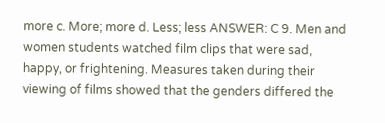more c. More; more d. Less; less ANSWER: C 9. Men and women students watched film clips that were sad, happy, or frightening. Measures taken during their viewing of films showed that the genders differed the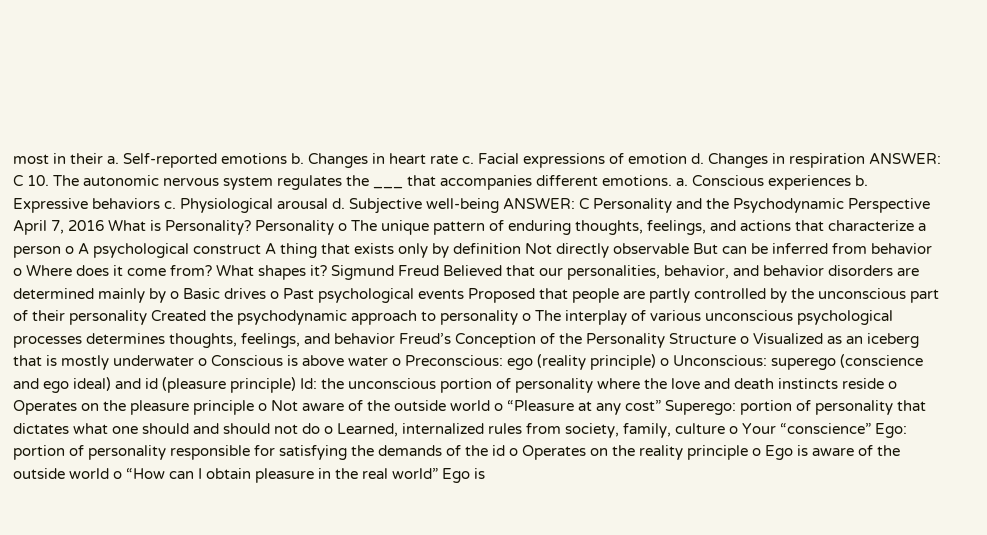most in their a. Self-reported emotions b. Changes in heart rate c. Facial expressions of emotion d. Changes in respiration ANSWER: C 10. The autonomic nervous system regulates the ___ that accompanies different emotions. a. Conscious experiences b. Expressive behaviors c. Physiological arousal d. Subjective well-being ANSWER: C Personality and the Psychodynamic Perspective April 7, 2016 What is Personality? Personality o The unique pattern of enduring thoughts, feelings, and actions that characterize a person o A psychological construct A thing that exists only by definition Not directly observable But can be inferred from behavior o Where does it come from? What shapes it? Sigmund Freud Believed that our personalities, behavior, and behavior disorders are determined mainly by o Basic drives o Past psychological events Proposed that people are partly controlled by the unconscious part of their personality Created the psychodynamic approach to personality o The interplay of various unconscious psychological processes determines thoughts, feelings, and behavior Freud’s Conception of the Personality Structure o Visualized as an iceberg that is mostly underwater o Conscious is above water o Preconscious: ego (reality principle) o Unconscious: superego (conscience and ego ideal) and id (pleasure principle) Id: the unconscious portion of personality where the love and death instincts reside o Operates on the pleasure principle o Not aware of the outside world o “Pleasure at any cost” Superego: portion of personality that dictates what one should and should not do o Learned, internalized rules from society, family, culture o Your “conscience” Ego: portion of personality responsible for satisfying the demands of the id o Operates on the reality principle o Ego is aware of the outside world o “How can I obtain pleasure in the real world” Ego is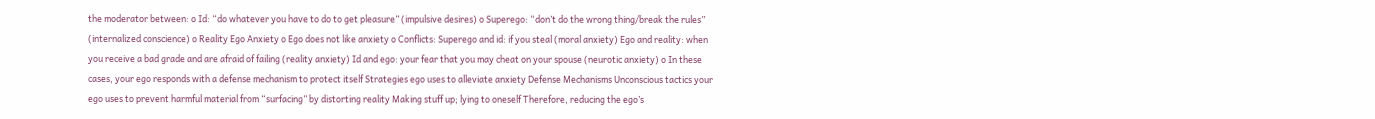the moderator between: o Id: “do whatever you have to do to get pleasure” (impulsive desires) o Superego: “don’t do the wrong thing/break the rules” (internalized conscience) o Reality Ego Anxiety o Ego does not like anxiety o Conflicts: Superego and id: if you steal (moral anxiety) Ego and reality: when you receive a bad grade and are afraid of failing (reality anxiety) Id and ego: your fear that you may cheat on your spouse (neurotic anxiety) o In these cases, your ego responds with a defense mechanism to protect itself Strategies ego uses to alleviate anxiety Defense Mechanisms Unconscious tactics your ego uses to prevent harmful material from “surfacing” by distorting reality Making stuff up; lying to oneself Therefore, reducing the ego’s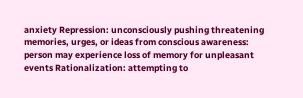anxiety Repression: unconsciously pushing threatening memories, urges, or ideas from conscious awareness: person may experience loss of memory for unpleasant events Rationalization: attempting to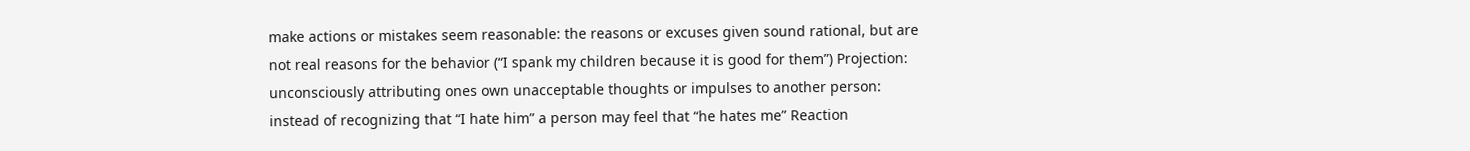make actions or mistakes seem reasonable: the reasons or excuses given sound rational, but are not real reasons for the behavior (“I spank my children because it is good for them”) Projection: unconsciously attributing ones own unacceptable thoughts or impulses to another person: instead of recognizing that “I hate him” a person may feel that “he hates me” Reaction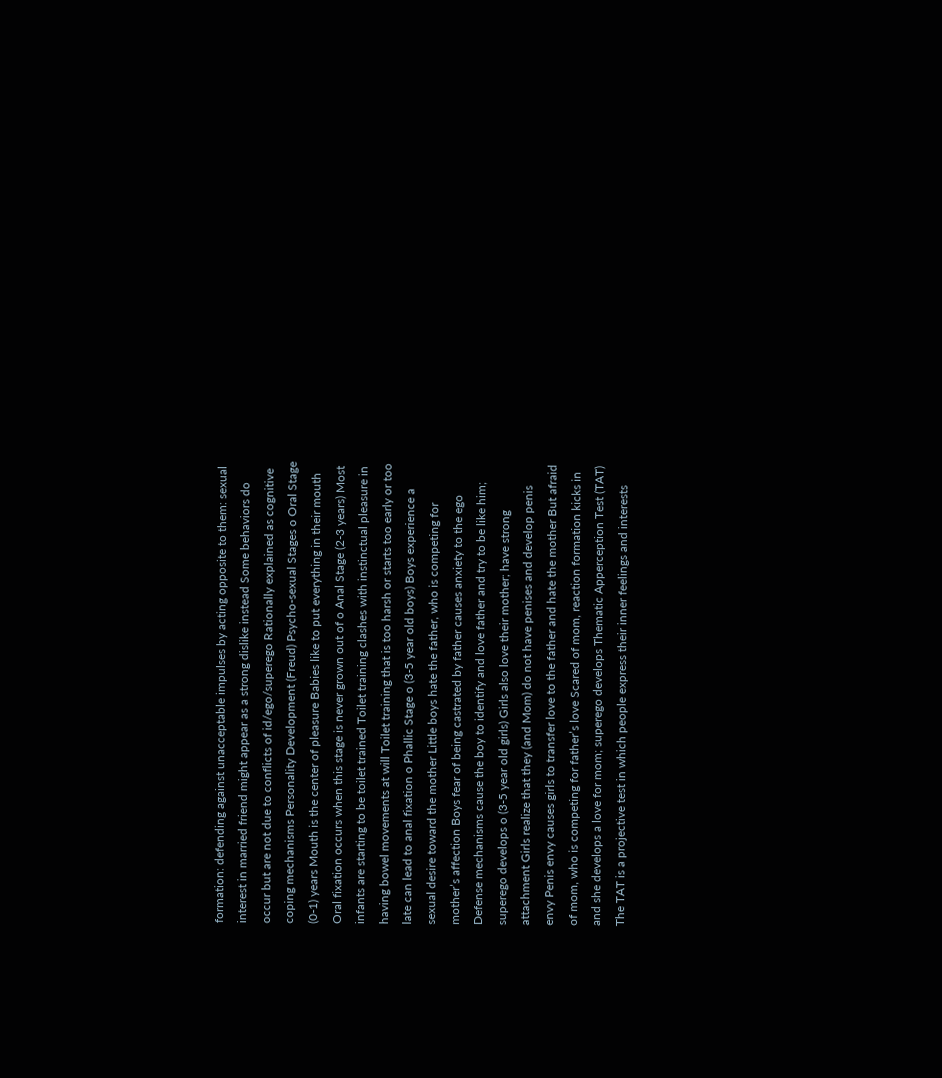formation: defending against unacceptable impulses by acting opposite to them: sexual interest in married friend might appear as a strong dislike instead Some behaviors do occur but are not due to conflicts of id/ego/superego Rationally explained as cognitive coping mechanisms Personality Development (Freud) Psycho-sexual Stages o Oral Stage (0-1) years Mouth is the center of pleasure Babies like to put everything in their mouth Oral fixation occurs when this stage is never grown out of o Anal Stage (2-3 years) Most infants are starting to be toilet trained Toilet training clashes with instinctual pleasure in having bowel movements at will Toilet training that is too harsh or starts too early or too late can lead to anal fixation o Phallic Stage o (3-5 year old boys) Boys experience a sexual desire toward the mother Little boys hate the father, who is competing for mother’s affection Boys fear of being castrated by father causes anxiety to the ego Defense mechanisms cause the boy to identify and love father and try to be like him; superego develops o (3-5 year old girls) Girls also love their mother; have strong attachment Girls realize that they (and Mom) do not have penises and develop penis envy Penis envy causes girls to transfer love to the father and hate the mother But afraid of mom, who is competing for father’s love Scared of mom, reaction formation kicks in and she develops a love for mom; superego develops Thematic Apperception Test (TAT) The TAT is a projective test in which people express their inner feelings and interests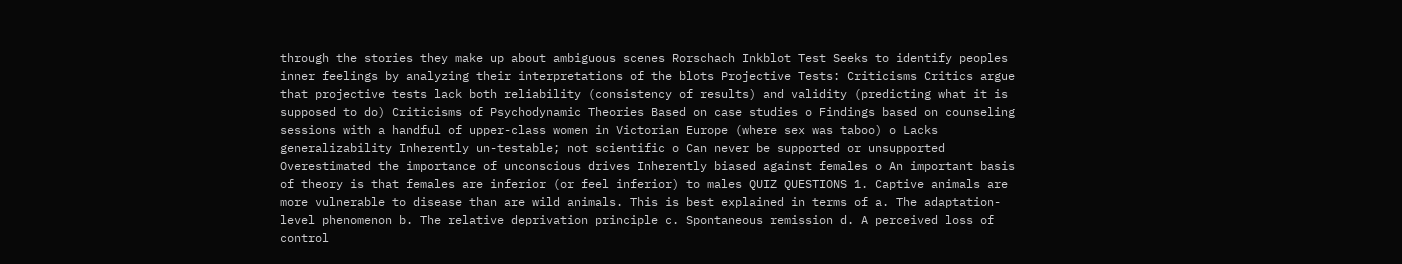through the stories they make up about ambiguous scenes Rorschach Inkblot Test Seeks to identify peoples inner feelings by analyzing their interpretations of the blots Projective Tests: Criticisms Critics argue that projective tests lack both reliability (consistency of results) and validity (predicting what it is supposed to do) Criticisms of Psychodynamic Theories Based on case studies o Findings based on counseling sessions with a handful of upper-class women in Victorian Europe (where sex was taboo) o Lacks generalizability Inherently un-testable; not scientific o Can never be supported or unsupported Overestimated the importance of unconscious drives Inherently biased against females o An important basis of theory is that females are inferior (or feel inferior) to males QUIZ QUESTIONS 1. Captive animals are more vulnerable to disease than are wild animals. This is best explained in terms of a. The adaptation-level phenomenon b. The relative deprivation principle c. Spontaneous remission d. A perceived loss of control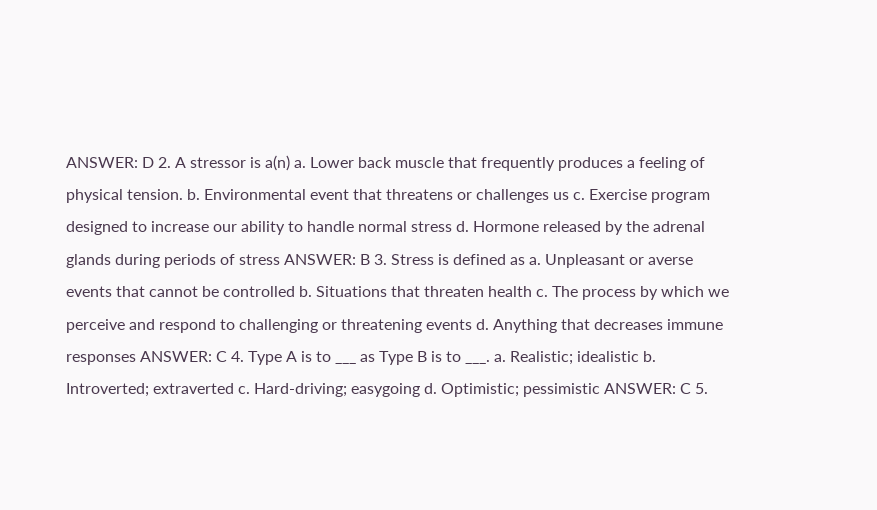ANSWER: D 2. A stressor is a(n) a. Lower back muscle that frequently produces a feeling of physical tension. b. Environmental event that threatens or challenges us c. Exercise program designed to increase our ability to handle normal stress d. Hormone released by the adrenal glands during periods of stress ANSWER: B 3. Stress is defined as a. Unpleasant or averse events that cannot be controlled b. Situations that threaten health c. The process by which we perceive and respond to challenging or threatening events d. Anything that decreases immune responses ANSWER: C 4. Type A is to ___ as Type B is to ___. a. Realistic; idealistic b. Introverted; extraverted c. Hard-driving; easygoing d. Optimistic; pessimistic ANSWER: C 5.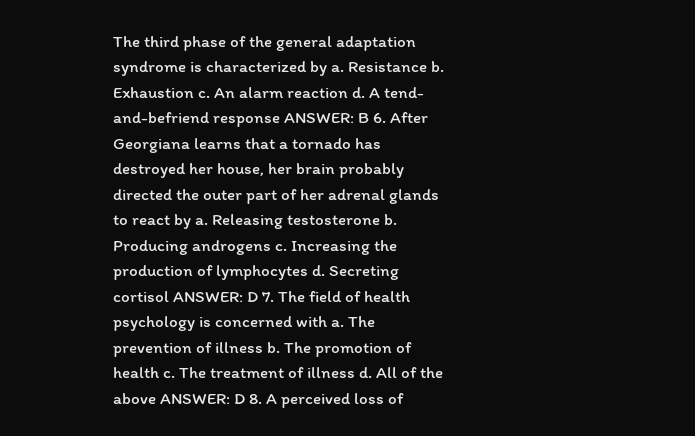The third phase of the general adaptation syndrome is characterized by a. Resistance b. Exhaustion c. An alarm reaction d. A tend-and-befriend response ANSWER: B 6. After Georgiana learns that a tornado has destroyed her house, her brain probably directed the outer part of her adrenal glands to react by a. Releasing testosterone b. Producing androgens c. Increasing the production of lymphocytes d. Secreting cortisol ANSWER: D 7. The field of health psychology is concerned with a. The prevention of illness b. The promotion of health c. The treatment of illness d. All of the above ANSWER: D 8. A perceived loss of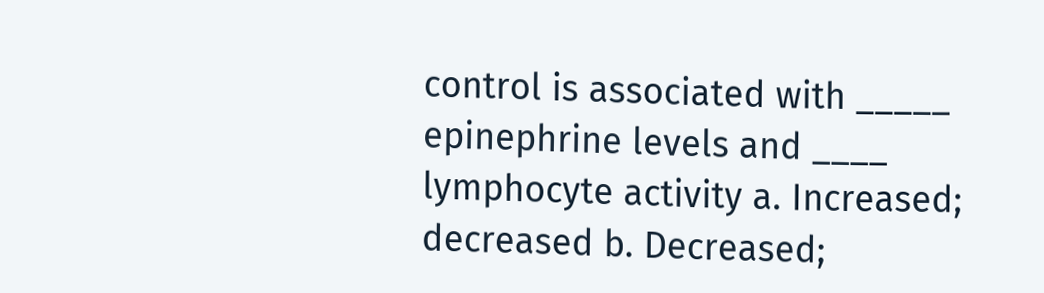control is associated with _____ epinephrine levels and ____ lymphocyte activity a. Increased; decreased b. Decreased;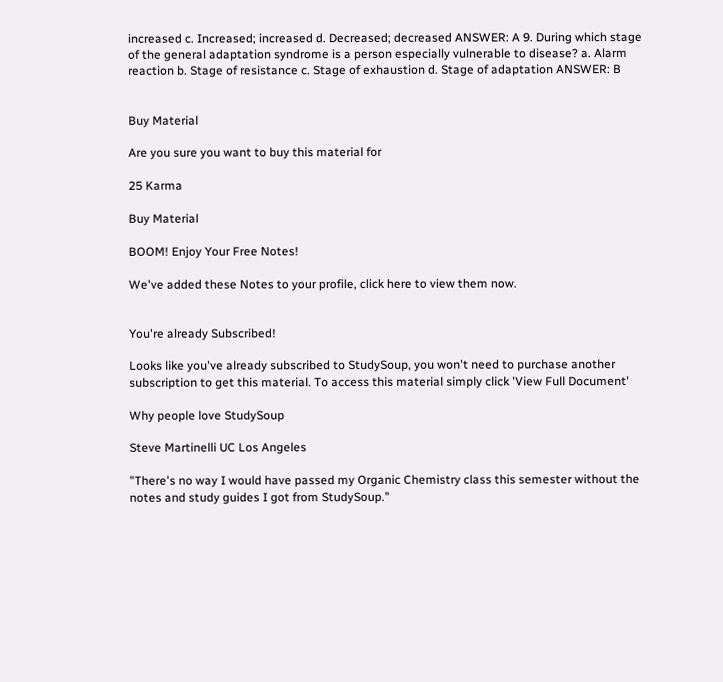increased c. Increased; increased d. Decreased; decreased ANSWER: A 9. During which stage of the general adaptation syndrome is a person especially vulnerable to disease? a. Alarm reaction b. Stage of resistance c. Stage of exhaustion d. Stage of adaptation ANSWER: B


Buy Material

Are you sure you want to buy this material for

25 Karma

Buy Material

BOOM! Enjoy Your Free Notes!

We've added these Notes to your profile, click here to view them now.


You're already Subscribed!

Looks like you've already subscribed to StudySoup, you won't need to purchase another subscription to get this material. To access this material simply click 'View Full Document'

Why people love StudySoup

Steve Martinelli UC Los Angeles

"There's no way I would have passed my Organic Chemistry class this semester without the notes and study guides I got from StudySoup."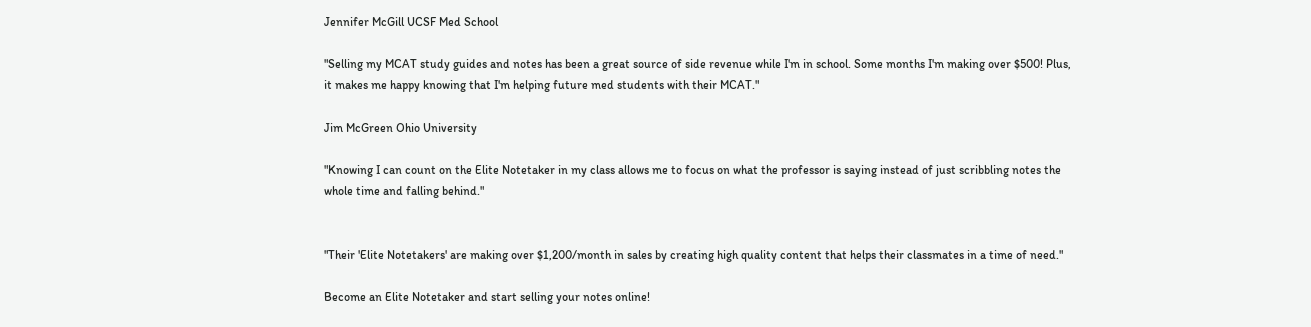Jennifer McGill UCSF Med School

"Selling my MCAT study guides and notes has been a great source of side revenue while I'm in school. Some months I'm making over $500! Plus, it makes me happy knowing that I'm helping future med students with their MCAT."

Jim McGreen Ohio University

"Knowing I can count on the Elite Notetaker in my class allows me to focus on what the professor is saying instead of just scribbling notes the whole time and falling behind."


"Their 'Elite Notetakers' are making over $1,200/month in sales by creating high quality content that helps their classmates in a time of need."

Become an Elite Notetaker and start selling your notes online!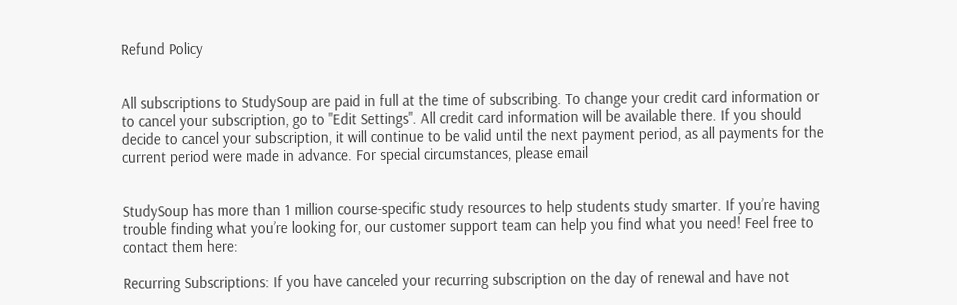Refund Policy


All subscriptions to StudySoup are paid in full at the time of subscribing. To change your credit card information or to cancel your subscription, go to "Edit Settings". All credit card information will be available there. If you should decide to cancel your subscription, it will continue to be valid until the next payment period, as all payments for the current period were made in advance. For special circumstances, please email


StudySoup has more than 1 million course-specific study resources to help students study smarter. If you’re having trouble finding what you’re looking for, our customer support team can help you find what you need! Feel free to contact them here:

Recurring Subscriptions: If you have canceled your recurring subscription on the day of renewal and have not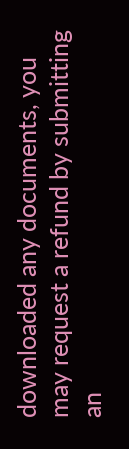downloaded any documents, you may request a refund by submitting an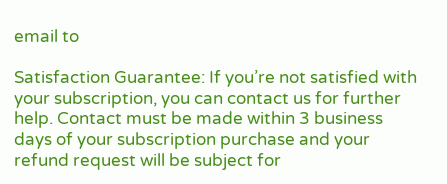email to

Satisfaction Guarantee: If you’re not satisfied with your subscription, you can contact us for further help. Contact must be made within 3 business days of your subscription purchase and your refund request will be subject for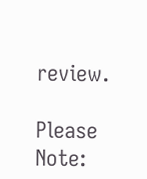review.

Please Note: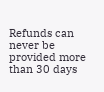Refunds can never be provided more than 30 days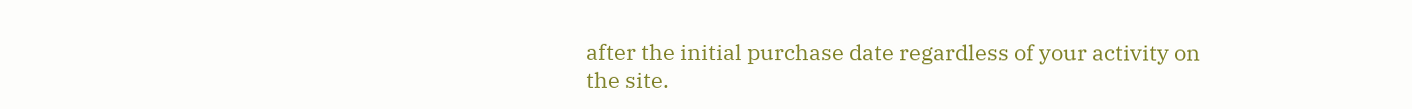after the initial purchase date regardless of your activity on the site.